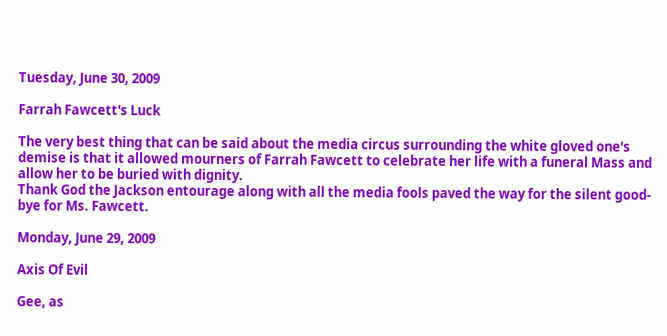Tuesday, June 30, 2009

Farrah Fawcett's Luck

The very best thing that can be said about the media circus surrounding the white gloved one's demise is that it allowed mourners of Farrah Fawcett to celebrate her life with a funeral Mass and allow her to be buried with dignity.
Thank God the Jackson entourage along with all the media fools paved the way for the silent good-bye for Ms. Fawcett.

Monday, June 29, 2009

Axis Of Evil

Gee, as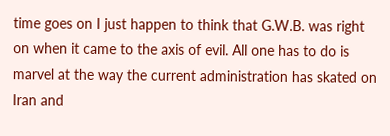time goes on I just happen to think that G.W.B. was right on when it came to the axis of evil. All one has to do is marvel at the way the current administration has skated on Iran and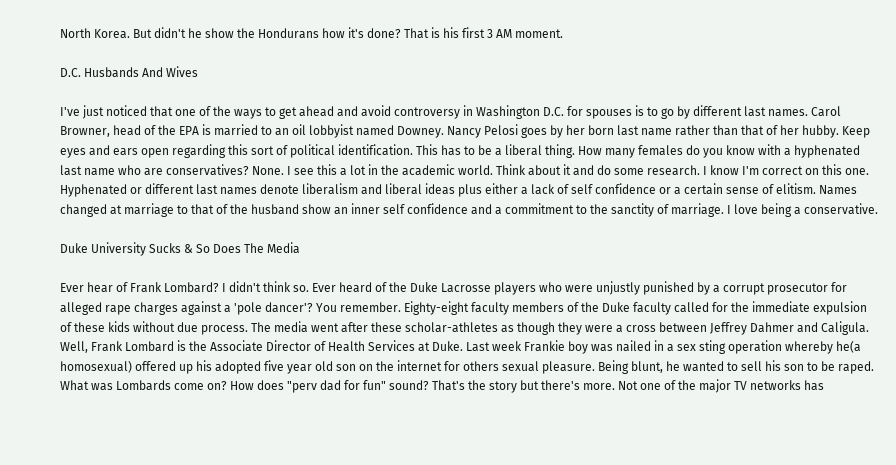North Korea. But didn't he show the Hondurans how it's done? That is his first 3 AM moment.

D.C. Husbands And Wives

I've just noticed that one of the ways to get ahead and avoid controversy in Washington D.C. for spouses is to go by different last names. Carol Browner, head of the EPA is married to an oil lobbyist named Downey. Nancy Pelosi goes by her born last name rather than that of her hubby. Keep eyes and ears open regarding this sort of political identification. This has to be a liberal thing. How many females do you know with a hyphenated last name who are conservatives? None. I see this a lot in the academic world. Think about it and do some research. I know I'm correct on this one. Hyphenated or different last names denote liberalism and liberal ideas plus either a lack of self confidence or a certain sense of elitism. Names changed at marriage to that of the husband show an inner self confidence and a commitment to the sanctity of marriage. I love being a conservative.

Duke University Sucks & So Does The Media

Ever hear of Frank Lombard? I didn't think so. Ever heard of the Duke Lacrosse players who were unjustly punished by a corrupt prosecutor for alleged rape charges against a 'pole dancer'? You remember. Eighty-eight faculty members of the Duke faculty called for the immediate expulsion of these kids without due process. The media went after these scholar-athletes as though they were a cross between Jeffrey Dahmer and Caligula. Well, Frank Lombard is the Associate Director of Health Services at Duke. Last week Frankie boy was nailed in a sex sting operation whereby he(a homosexual) offered up his adopted five year old son on the internet for others sexual pleasure. Being blunt, he wanted to sell his son to be raped. What was Lombards come on? How does "perv dad for fun" sound? That's the story but there's more. Not one of the major TV networks has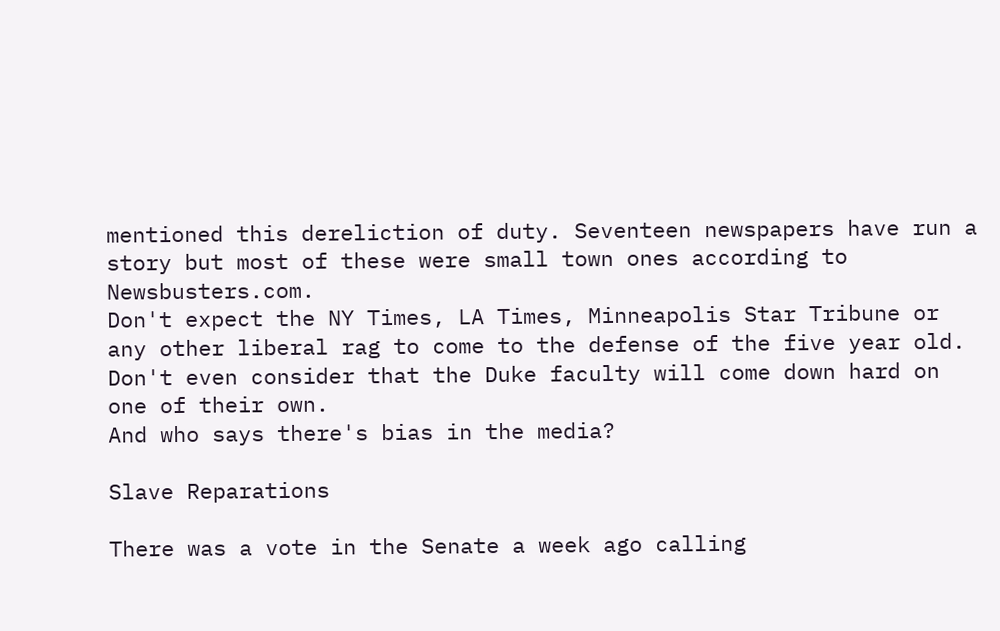mentioned this dereliction of duty. Seventeen newspapers have run a story but most of these were small town ones according to Newsbusters.com.
Don't expect the NY Times, LA Times, Minneapolis Star Tribune or any other liberal rag to come to the defense of the five year old. Don't even consider that the Duke faculty will come down hard on one of their own.
And who says there's bias in the media?

Slave Reparations

There was a vote in the Senate a week ago calling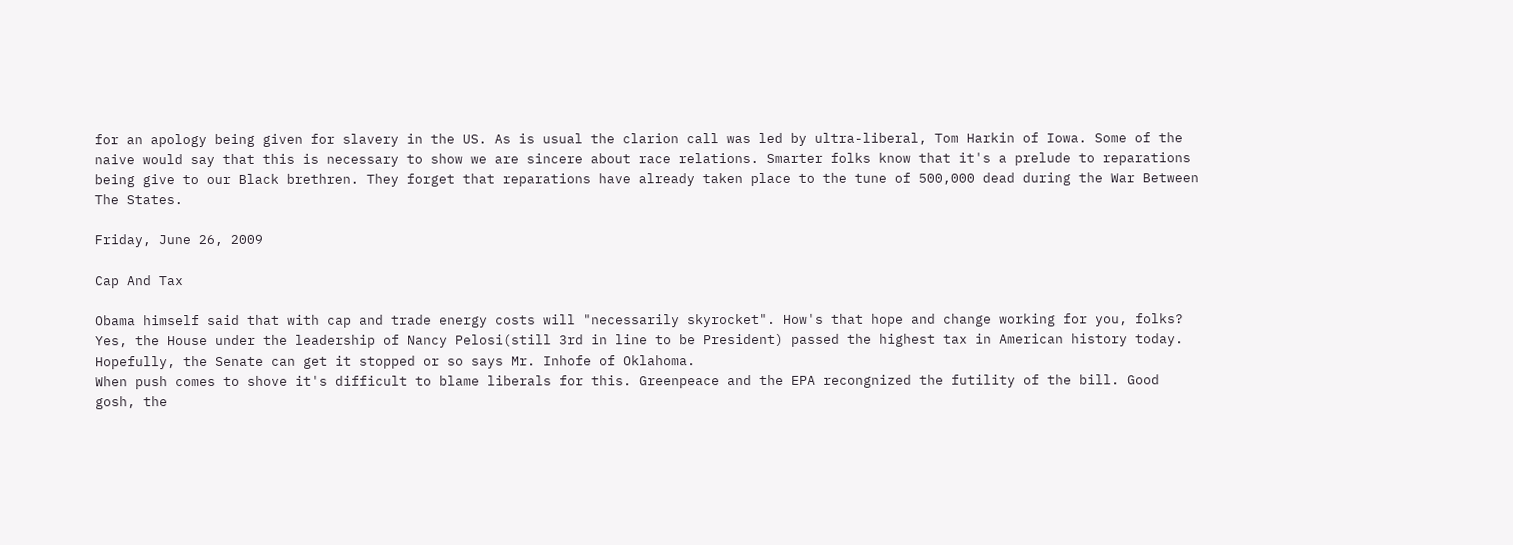for an apology being given for slavery in the US. As is usual the clarion call was led by ultra-liberal, Tom Harkin of Iowa. Some of the naive would say that this is necessary to show we are sincere about race relations. Smarter folks know that it's a prelude to reparations being give to our Black brethren. They forget that reparations have already taken place to the tune of 500,000 dead during the War Between The States.

Friday, June 26, 2009

Cap And Tax

Obama himself said that with cap and trade energy costs will "necessarily skyrocket". How's that hope and change working for you, folks? Yes, the House under the leadership of Nancy Pelosi(still 3rd in line to be President) passed the highest tax in American history today. Hopefully, the Senate can get it stopped or so says Mr. Inhofe of Oklahoma.
When push comes to shove it's difficult to blame liberals for this. Greenpeace and the EPA recongnized the futility of the bill. Good gosh, the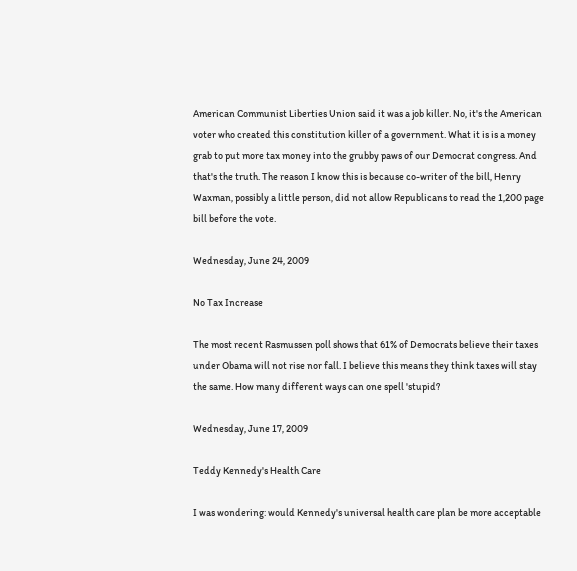American Communist Liberties Union said it was a job killer. No, it's the American voter who created this constitution killer of a government. What it is is a money grab to put more tax money into the grubby paws of our Democrat congress. And that's the truth. The reason I know this is because co-writer of the bill, Henry Waxman, possibly a little person, did not allow Republicans to read the 1,200 page bill before the vote.

Wednesday, June 24, 2009

No Tax Increase

The most recent Rasmussen poll shows that 61% of Democrats believe their taxes under Obama will not rise nor fall. I believe this means they think taxes will stay the same. How many different ways can one spell 'stupid?

Wednesday, June 17, 2009

Teddy Kennedy's Health Care

I was wondering: would Kennedy's universal health care plan be more acceptable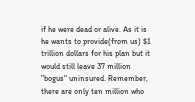if he were dead or alive. As it is he wants to provide(from us) $1 trillion dollars for his plan but it would still leave 37 million "bogus" uninsured. Remember, there are only ten million who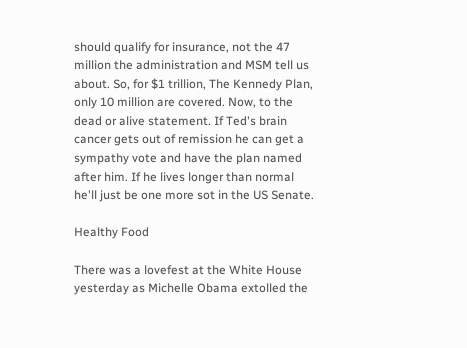should qualify for insurance, not the 47 million the administration and MSM tell us about. So, for $1 trillion, The Kennedy Plan, only 10 million are covered. Now, to the dead or alive statement. If Ted's brain cancer gets out of remission he can get a sympathy vote and have the plan named after him. If he lives longer than normal he'll just be one more sot in the US Senate.

Healthy Food

There was a lovefest at the White House yesterday as Michelle Obama extolled the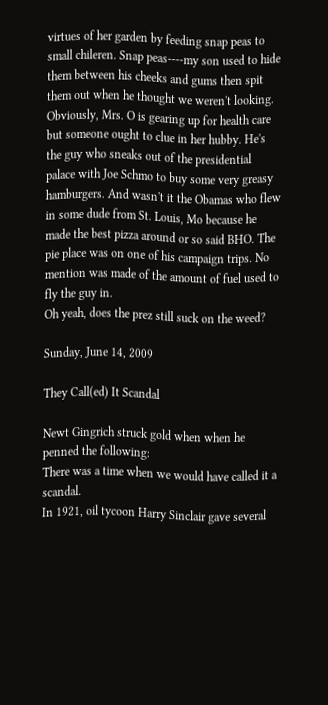virtues of her garden by feeding snap peas to small chileren. Snap peas----my son used to hide them between his cheeks and gums then spit them out when he thought we weren't looking. Obviously, Mrs. O is gearing up for health care but someone ought to clue in her hubby. He's the guy who sneaks out of the presidential palace with Joe Schmo to buy some very greasy hamburgers. And wasn't it the Obamas who flew in some dude from St. Louis, Mo because he made the best pizza around or so said BHO. The pie place was on one of his campaign trips. No mention was made of the amount of fuel used to fly the guy in.
Oh yeah, does the prez still suck on the weed?

Sunday, June 14, 2009

They Call(ed) It Scandal

Newt Gingrich struck gold when when he penned the following:
There was a time when we would have called it a scandal.
In 1921, oil tycoon Harry Sinclair gave several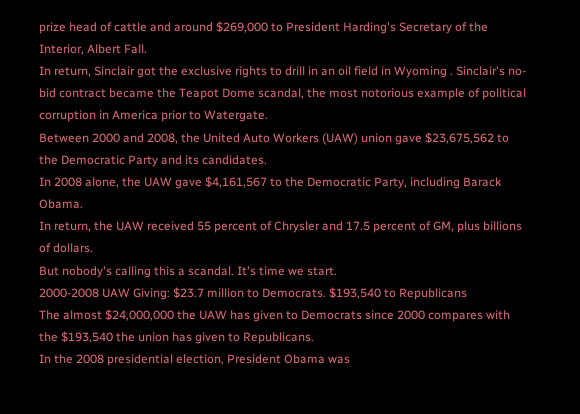prize head of cattle and around $269,000 to President Harding's Secretary of the Interior, Albert Fall.
In return, Sinclair got the exclusive rights to drill in an oil field in Wyoming . Sinclair's no-bid contract became the Teapot Dome scandal, the most notorious example of political corruption in America prior to Watergate.
Between 2000 and 2008, the United Auto Workers (UAW) union gave $23,675,562 to the Democratic Party and its candidates.
In 2008 alone, the UAW gave $4,161,567 to the Democratic Party, including Barack Obama.
In return, the UAW received 55 percent of Chrysler and 17.5 percent of GM, plus billions of dollars.
But nobody's calling this a scandal. It's time we start.
2000-2008 UAW Giving: $23.7 million to Democrats. $193,540 to Republicans
The almost $24,000,000 the UAW has given to Democrats since 2000 compares with the $193,540 the union has given to Republicans.
In the 2008 presidential election, President Obama was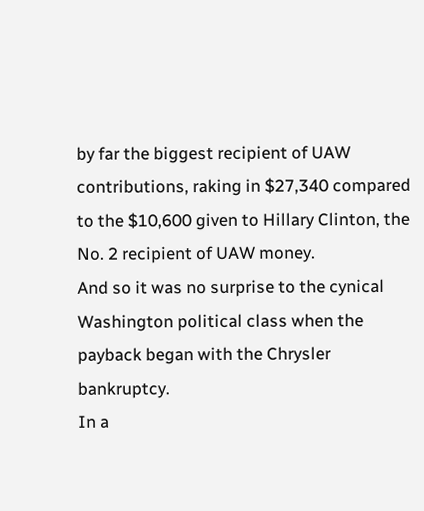by far the biggest recipient of UAW contributions, raking in $27,340 compared to the $10,600 given to Hillary Clinton, the No. 2 recipient of UAW money.
And so it was no surprise to the cynical Washington political class when the payback began with the Chrysler bankruptcy.
In a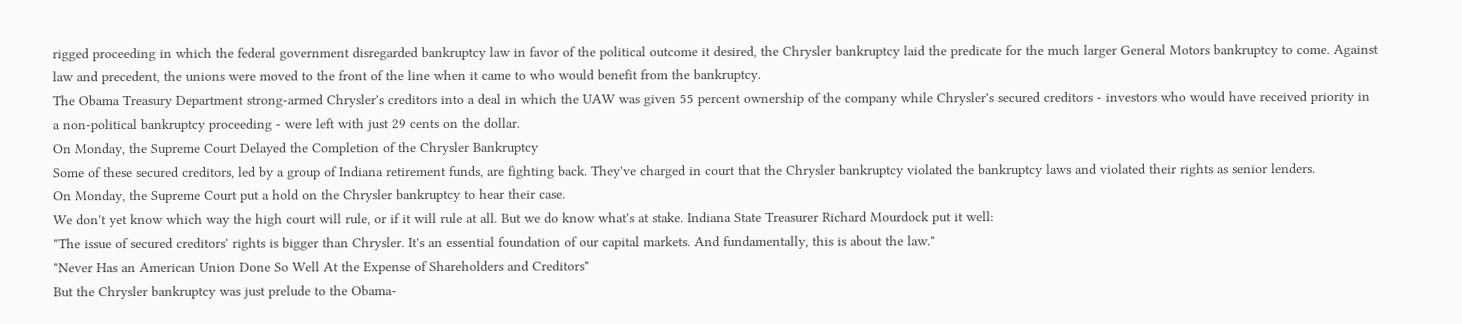rigged proceeding in which the federal government disregarded bankruptcy law in favor of the political outcome it desired, the Chrysler bankruptcy laid the predicate for the much larger General Motors bankruptcy to come. Against law and precedent, the unions were moved to the front of the line when it came to who would benefit from the bankruptcy.
The Obama Treasury Department strong-armed Chrysler's creditors into a deal in which the UAW was given 55 percent ownership of the company while Chrysler's secured creditors - investors who would have received priority in a non-political bankruptcy proceeding - were left with just 29 cents on the dollar.
On Monday, the Supreme Court Delayed the Completion of the Chrysler Bankruptcy
Some of these secured creditors, led by a group of Indiana retirement funds, are fighting back. They've charged in court that the Chrysler bankruptcy violated the bankruptcy laws and violated their rights as senior lenders.
On Monday, the Supreme Court put a hold on the Chrysler bankruptcy to hear their case.
We don't yet know which way the high court will rule, or if it will rule at all. But we do know what's at stake. Indiana State Treasurer Richard Mourdock put it well:
"The issue of secured creditors' rights is bigger than Chrysler. It's an essential foundation of our capital markets. And fundamentally, this is about the law."
"Never Has an American Union Done So Well At the Expense of Shareholders and Creditors"
But the Chrysler bankruptcy was just prelude to the Obama-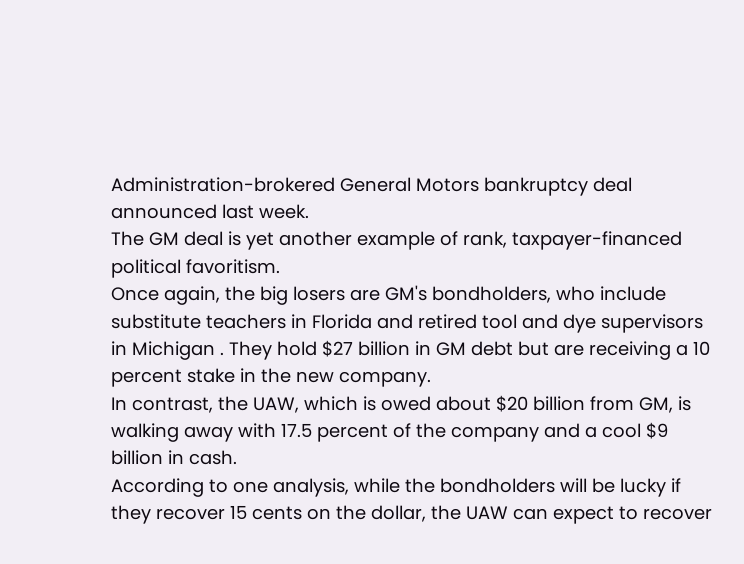Administration-brokered General Motors bankruptcy deal announced last week.
The GM deal is yet another example of rank, taxpayer-financed political favoritism.
Once again, the big losers are GM's bondholders, who include substitute teachers in Florida and retired tool and dye supervisors in Michigan . They hold $27 billion in GM debt but are receiving a 10 percent stake in the new company.
In contrast, the UAW, which is owed about $20 billion from GM, is walking away with 17.5 percent of the company and a cool $9 billion in cash.
According to one analysis, while the bondholders will be lucky if they recover 15 cents on the dollar, the UAW can expect to recover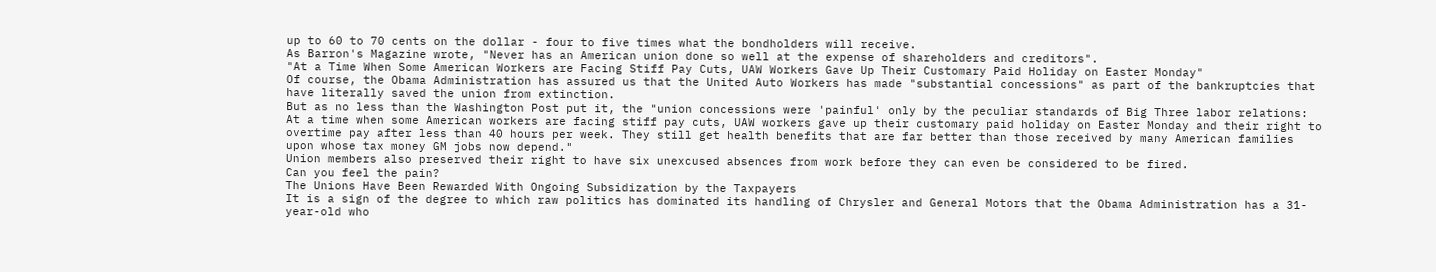up to 60 to 70 cents on the dollar - four to five times what the bondholders will receive.
As Barron's Magazine wrote, "Never has an American union done so well at the expense of shareholders and creditors".
"At a Time When Some American Workers are Facing Stiff Pay Cuts, UAW Workers Gave Up Their Customary Paid Holiday on Easter Monday"
Of course, the Obama Administration has assured us that the United Auto Workers has made "substantial concessions" as part of the bankruptcies that have literally saved the union from extinction.
But as no less than the Washington Post put it, the "union concessions were 'painful' only by the peculiar standards of Big Three labor relations: At a time when some American workers are facing stiff pay cuts, UAW workers gave up their customary paid holiday on Easter Monday and their right to overtime pay after less than 40 hours per week. They still get health benefits that are far better than those received by many American families upon whose tax money GM jobs now depend."
Union members also preserved their right to have six unexcused absences from work before they can even be considered to be fired.
Can you feel the pain?
The Unions Have Been Rewarded With Ongoing Subsidization by the Taxpayers
It is a sign of the degree to which raw politics has dominated its handling of Chrysler and General Motors that the Obama Administration has a 31-year-old who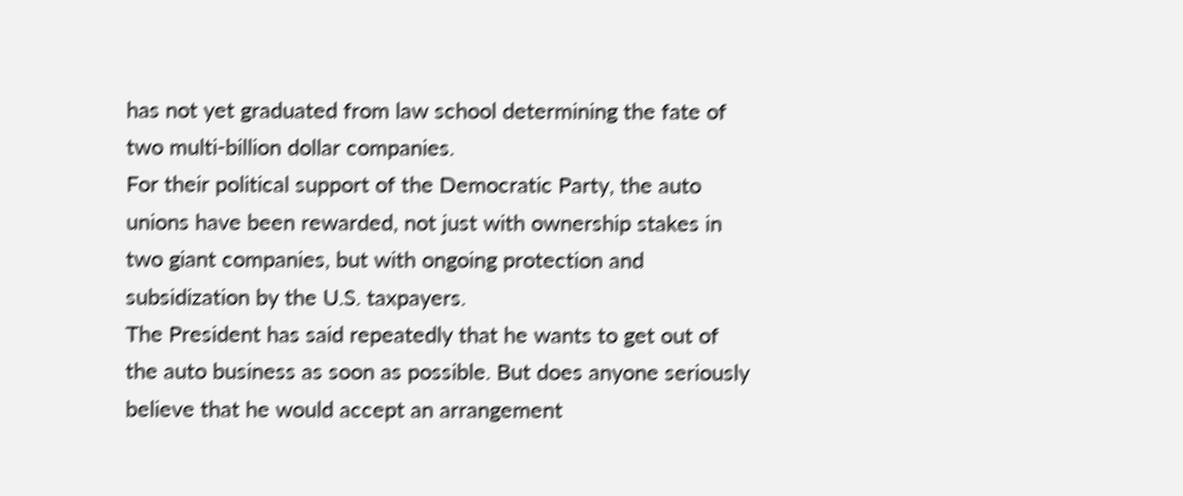has not yet graduated from law school determining the fate of two multi-billion dollar companies.
For their political support of the Democratic Party, the auto unions have been rewarded, not just with ownership stakes in two giant companies, but with ongoing protection and subsidization by the U.S. taxpayers.
The President has said repeatedly that he wants to get out of the auto business as soon as possible. But does anyone seriously believe that he would accept an arrangement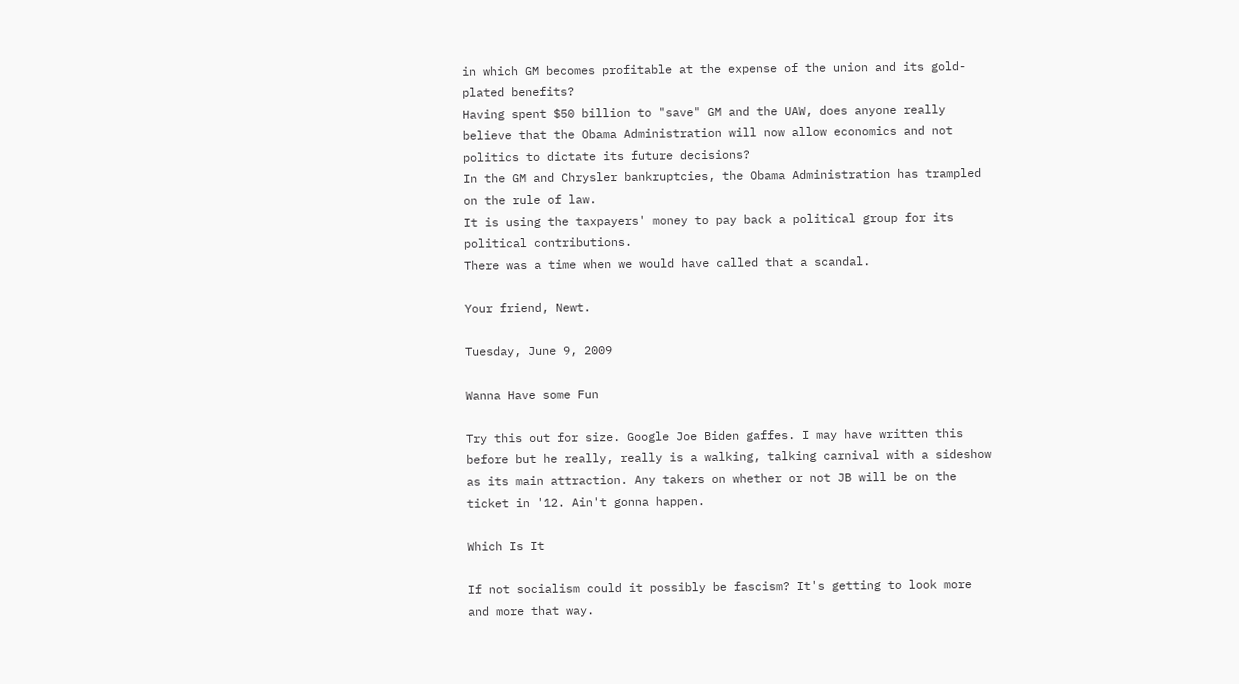in which GM becomes profitable at the expense of the union and its gold-plated benefits?
Having spent $50 billion to "save" GM and the UAW, does anyone really believe that the Obama Administration will now allow economics and not politics to dictate its future decisions?
In the GM and Chrysler bankruptcies, the Obama Administration has trampled on the rule of law.
It is using the taxpayers' money to pay back a political group for its political contributions.
There was a time when we would have called that a scandal.

Your friend, Newt.

Tuesday, June 9, 2009

Wanna Have some Fun

Try this out for size. Google Joe Biden gaffes. I may have written this before but he really, really is a walking, talking carnival with a sideshow as its main attraction. Any takers on whether or not JB will be on the ticket in '12. Ain't gonna happen.

Which Is It

If not socialism could it possibly be fascism? It's getting to look more and more that way.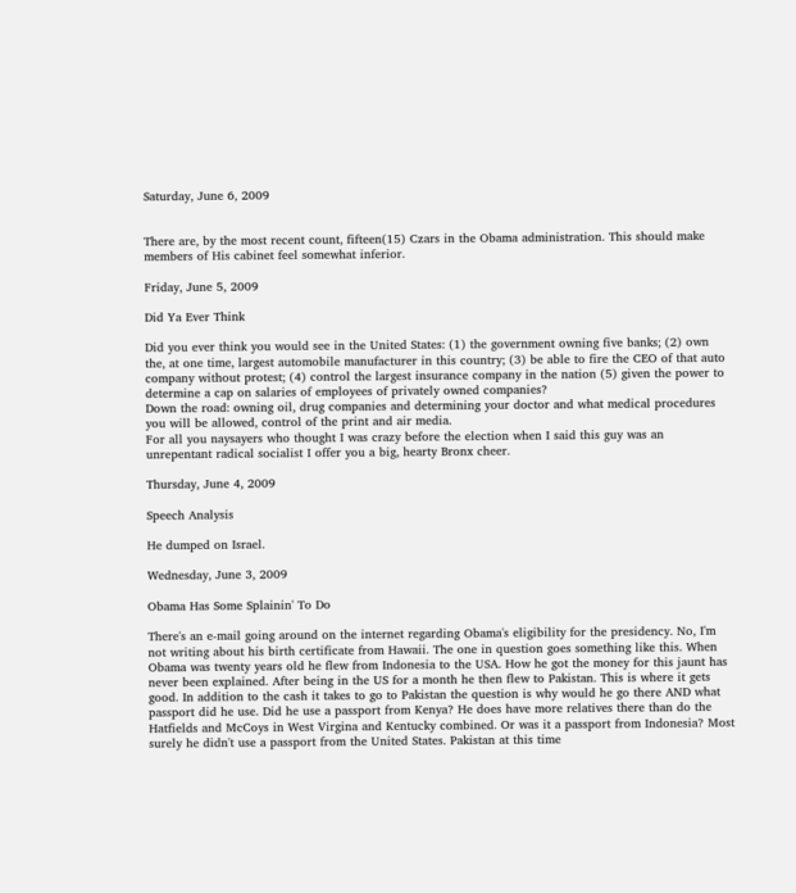Saturday, June 6, 2009


There are, by the most recent count, fifteen(15) Czars in the Obama administration. This should make members of His cabinet feel somewhat inferior.

Friday, June 5, 2009

Did Ya Ever Think

Did you ever think you would see in the United States: (1) the government owning five banks; (2) own the, at one time, largest automobile manufacturer in this country; (3) be able to fire the CEO of that auto company without protest; (4) control the largest insurance company in the nation (5) given the power to determine a cap on salaries of employees of privately owned companies?
Down the road: owning oil, drug companies and determining your doctor and what medical procedures you will be allowed, control of the print and air media.
For all you naysayers who thought I was crazy before the election when I said this guy was an unrepentant radical socialist I offer you a big, hearty Bronx cheer.

Thursday, June 4, 2009

Speech Analysis

He dumped on Israel.

Wednesday, June 3, 2009

Obama Has Some Splainin' To Do

There's an e-mail going around on the internet regarding Obama's eligibility for the presidency. No, I'm not writing about his birth certificate from Hawaii. The one in question goes something like this. When Obama was twenty years old he flew from Indonesia to the USA. How he got the money for this jaunt has never been explained. After being in the US for a month he then flew to Pakistan. This is where it gets good. In addition to the cash it takes to go to Pakistan the question is why would he go there AND what passport did he use. Did he use a passport from Kenya? He does have more relatives there than do the Hatfields and McCoys in West Virgina and Kentucky combined. Or was it a passport from Indonesia? Most surely he didn't use a passport from the United States. Pakistan at this time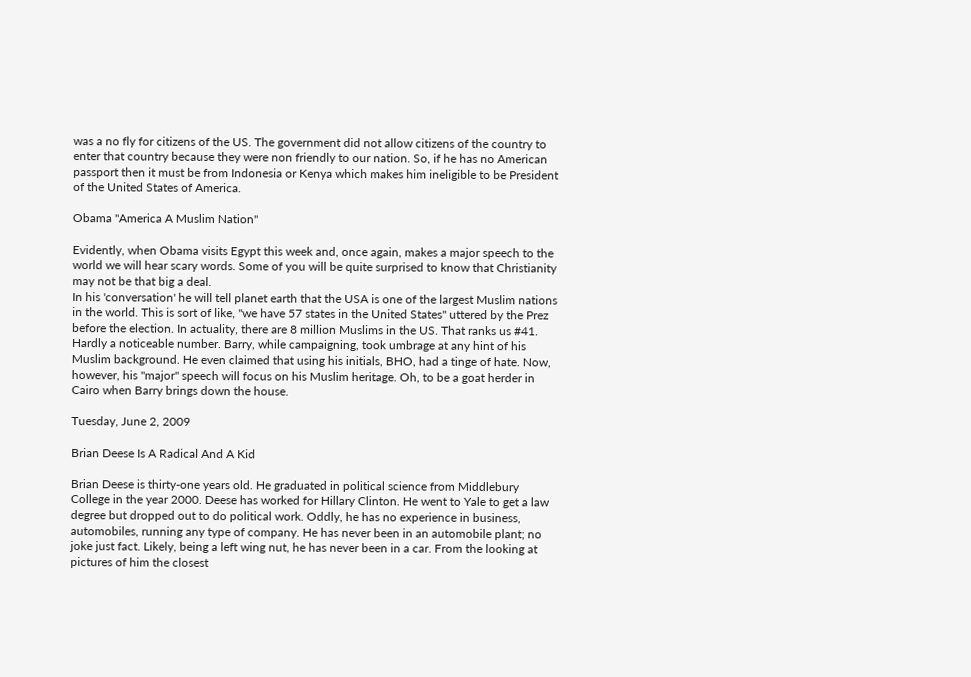was a no fly for citizens of the US. The government did not allow citizens of the country to enter that country because they were non friendly to our nation. So, if he has no American passport then it must be from Indonesia or Kenya which makes him ineligible to be President of the United States of America.

Obama "America A Muslim Nation"

Evidently, when Obama visits Egypt this week and, once again, makes a major speech to the world we will hear scary words. Some of you will be quite surprised to know that Christianity may not be that big a deal.
In his 'conversation' he will tell planet earth that the USA is one of the largest Muslim nations in the world. This is sort of like, "we have 57 states in the United States" uttered by the Prez before the election. In actuality, there are 8 million Muslims in the US. That ranks us #41. Hardly a noticeable number. Barry, while campaigning, took umbrage at any hint of his Muslim background. He even claimed that using his initials, BHO, had a tinge of hate. Now, however, his "major" speech will focus on his Muslim heritage. Oh, to be a goat herder in Cairo when Barry brings down the house.

Tuesday, June 2, 2009

Brian Deese Is A Radical And A Kid

Brian Deese is thirty-one years old. He graduated in political science from Middlebury College in the year 2000. Deese has worked for Hillary Clinton. He went to Yale to get a law degree but dropped out to do political work. Oddly, he has no experience in business, automobiles, running any type of company. He has never been in an automobile plant; no joke just fact. Likely, being a left wing nut, he has never been in a car. From the looking at pictures of him the closest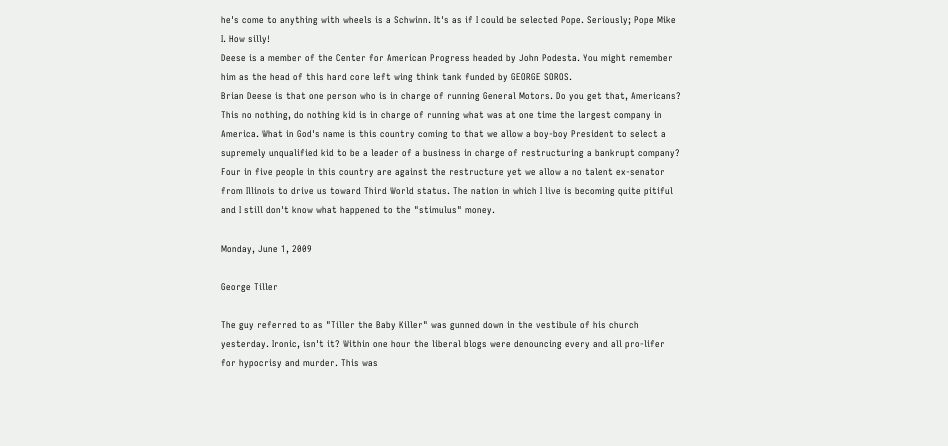he's come to anything with wheels is a Schwinn. It's as if I could be selected Pope. Seriously; Pope Mike I. How silly!
Deese is a member of the Center for American Progress headed by John Podesta. You might remember him as the head of this hard core left wing think tank funded by GEORGE SOROS.
Brian Deese is that one person who is in charge of running General Motors. Do you get that, Americans? This no nothing, do nothing kid is in charge of running what was at one time the largest company in America. What in God's name is this country coming to that we allow a boy-boy President to select a supremely unqualified kid to be a leader of a business in charge of restructuring a bankrupt company? Four in five people in this country are against the restructure yet we allow a no talent ex-senator from Illinois to drive us toward Third World status. The nation in which I live is becoming quite pitiful and I still don't know what happened to the "stimulus" money.

Monday, June 1, 2009

George Tiller

The guy referred to as "Tiller the Baby Killer" was gunned down in the vestibule of his church yesterday. Ironic, isn't it? Within one hour the liberal blogs were denouncing every and all pro-lifer for hypocrisy and murder. This was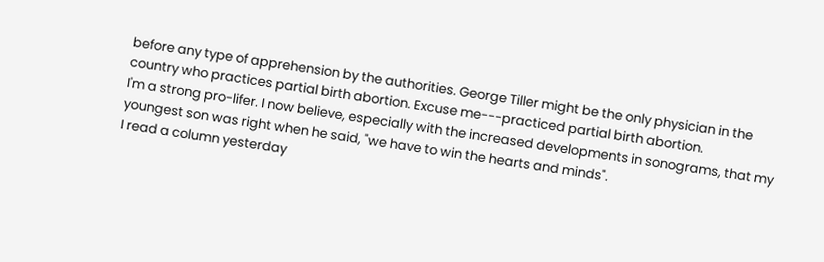before any type of apprehension by the authorities. George Tiller might be the only physician in the country who practices partial birth abortion. Excuse me---practiced partial birth abortion.
I'm a strong pro-lifer. I now believe, especially with the increased developments in sonograms, that my youngest son was right when he said, "we have to win the hearts and minds".
I read a column yesterday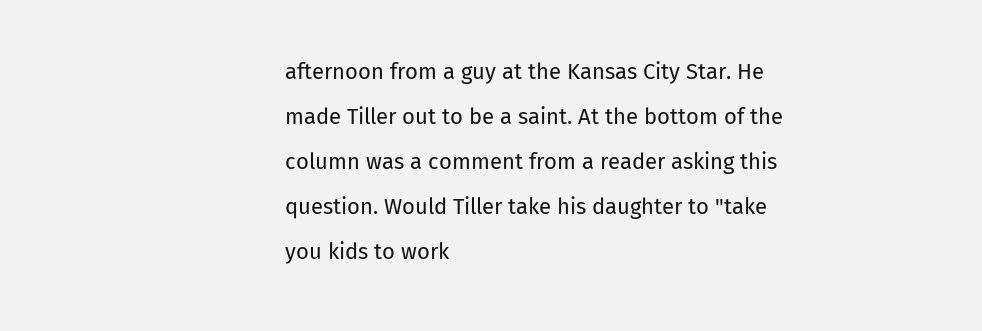afternoon from a guy at the Kansas City Star. He made Tiller out to be a saint. At the bottom of the column was a comment from a reader asking this question. Would Tiller take his daughter to "take you kids to work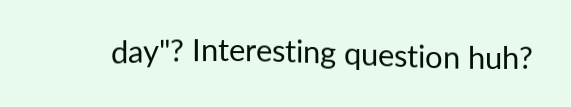day"? Interesting question huh?